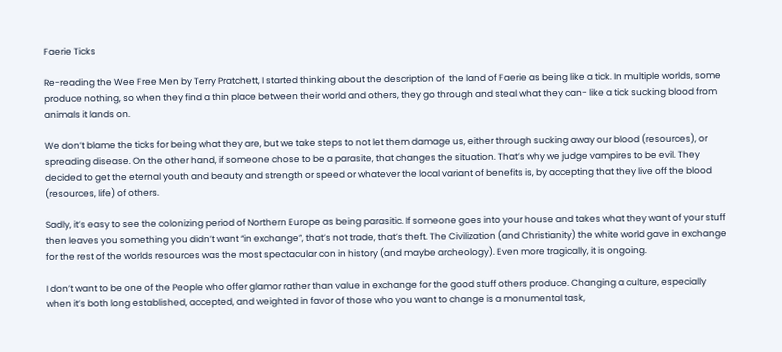Faerie Ticks

Re-reading the Wee Free Men by Terry Pratchett, I started thinking about the description of  the land of Faerie as being like a tick. In multiple worlds, some produce nothing, so when they find a thin place between their world and others, they go through and steal what they can- like a tick sucking blood from animals it lands on.

We don’t blame the ticks for being what they are, but we take steps to not let them damage us, either through sucking away our blood (resources), or spreading disease. On the other hand, if someone chose to be a parasite, that changes the situation. That’s why we judge vampires to be evil. They decided to get the eternal youth and beauty and strength or speed or whatever the local variant of benefits is, by accepting that they live off the blood (resources, life) of others.

Sadly, it’s easy to see the colonizing period of Northern Europe as being parasitic. If someone goes into your house and takes what they want of your stuff then leaves you something you didn’t want “in exchange”, that’s not trade, that’s theft. The Civilization (and Christianity) the white world gave in exchange for the rest of the worlds resources was the most spectacular con in history (and maybe archeology). Even more tragically, it is ongoing.

I don’t want to be one of the People who offer glamor rather than value in exchange for the good stuff others produce. Changing a culture, especially when it’s both long established, accepted, and weighted in favor of those who you want to change is a monumental task,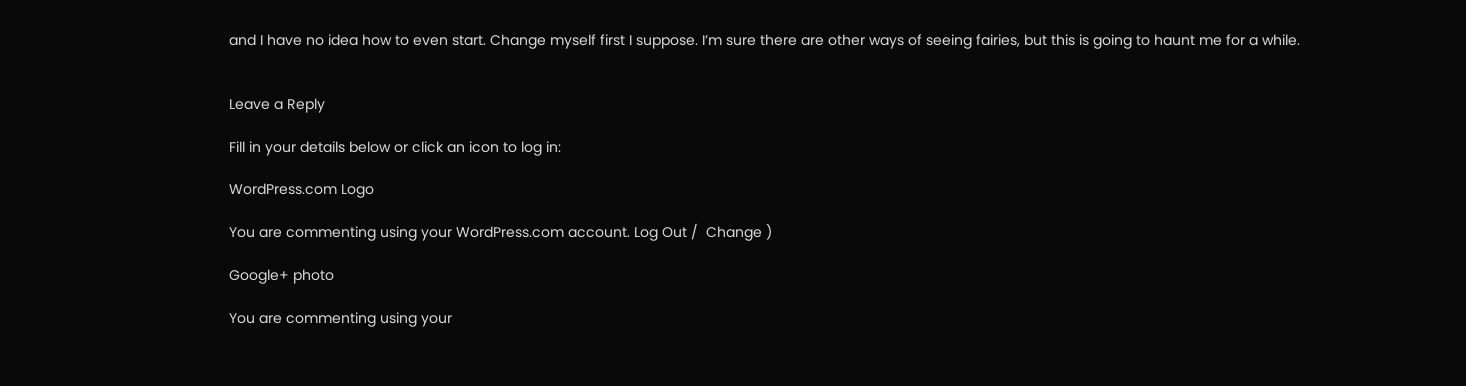and I have no idea how to even start. Change myself first I suppose. I’m sure there are other ways of seeing fairies, but this is going to haunt me for a while.


Leave a Reply

Fill in your details below or click an icon to log in:

WordPress.com Logo

You are commenting using your WordPress.com account. Log Out /  Change )

Google+ photo

You are commenting using your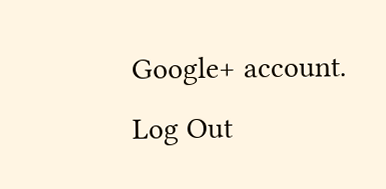Google+ account. Log Out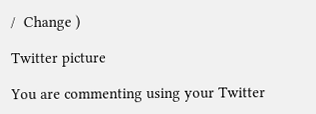/  Change )

Twitter picture

You are commenting using your Twitter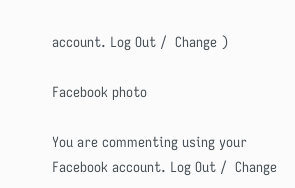account. Log Out /  Change )

Facebook photo

You are commenting using your Facebook account. Log Out /  Change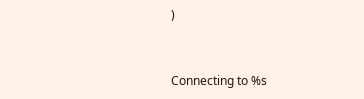)


Connecting to %s